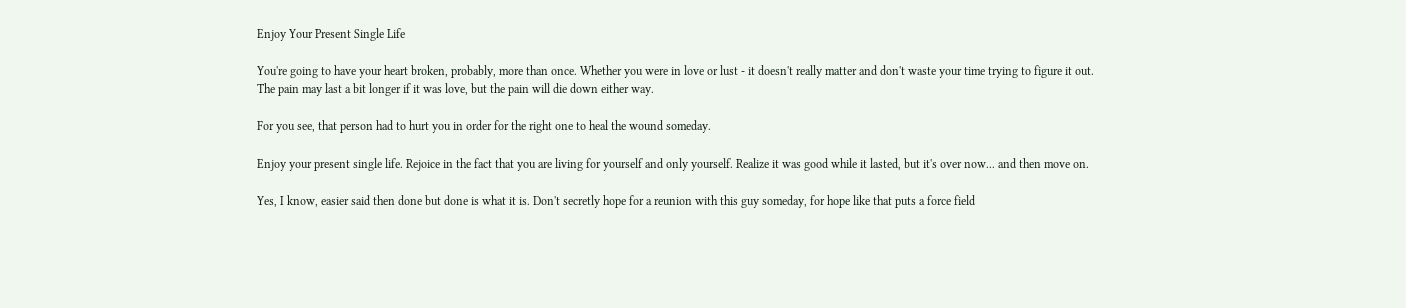Enjoy Your Present Single Life

You're going to have your heart broken, probably, more than once. Whether you were in love or lust - it doesn't really matter and don't waste your time trying to figure it out. The pain may last a bit longer if it was love, but the pain will die down either way.

For you see, that person had to hurt you in order for the right one to heal the wound someday.

Enjoy your present single life. Rejoice in the fact that you are living for yourself and only yourself. Realize it was good while it lasted, but it's over now... and then move on.

Yes, I know, easier said then done but done is what it is. Don't secretly hope for a reunion with this guy someday, for hope like that puts a force field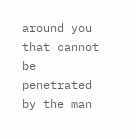around you that cannot be penetrated by the man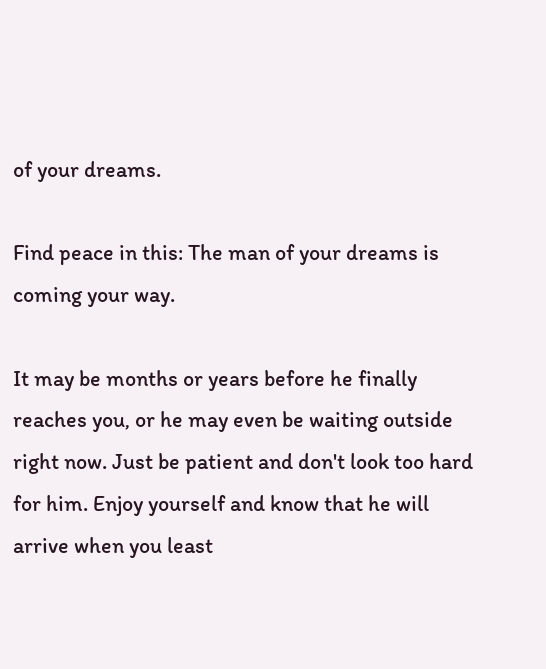of your dreams.

Find peace in this: The man of your dreams is coming your way.

It may be months or years before he finally reaches you, or he may even be waiting outside right now. Just be patient and don't look too hard for him. Enjoy yourself and know that he will arrive when you least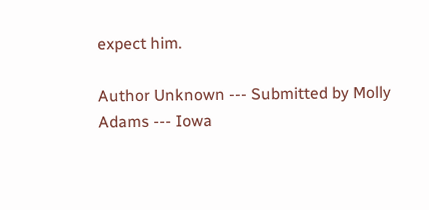expect him.

Author Unknown --- Submitted by Molly Adams --- Iowa